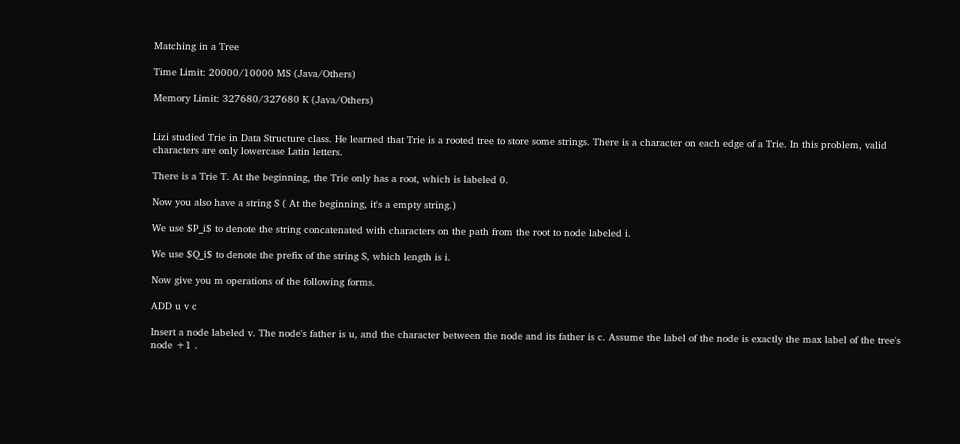Matching in a Tree

Time Limit: 20000/10000 MS (Java/Others)

Memory Limit: 327680/327680 K (Java/Others)


Lizi studied Trie in Data Structure class. He learned that Trie is a rooted tree to store some strings. There is a character on each edge of a Trie. In this problem, valid characters are only lowercase Latin letters.

There is a Trie T. At the beginning, the Trie only has a root, which is labeled 0.

Now you also have a string S ( At the beginning, it's a empty string.)

We use $P_i$ to denote the string concatenated with characters on the path from the root to node labeled i.

We use $Q_i$ to denote the prefix of the string S, which length is i.

Now give you m operations of the following forms.

ADD u v c

Insert a node labeled v. The node's father is u, and the character between the node and its father is c. Assume the label of the node is exactly the max label of the tree's node +1 .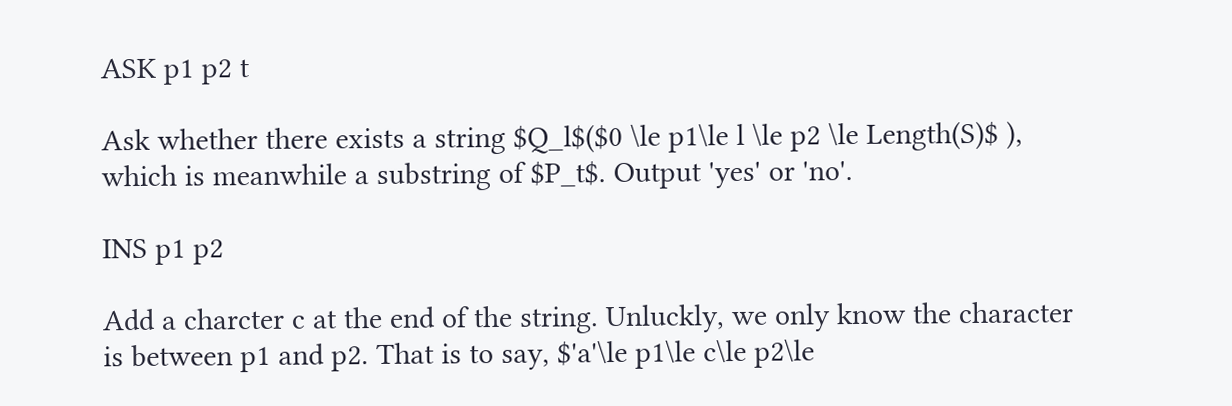ASK p1 p2 t

Ask whether there exists a string $Q_l$($0 \le p1\le l \le p2 \le Length(S)$ ), which is meanwhile a substring of $P_t$. Output 'yes' or 'no'.

INS p1 p2

Add a charcter c at the end of the string. Unluckly, we only know the character is between p1 and p2. That is to say, $'a'\le p1\le c\le p2\le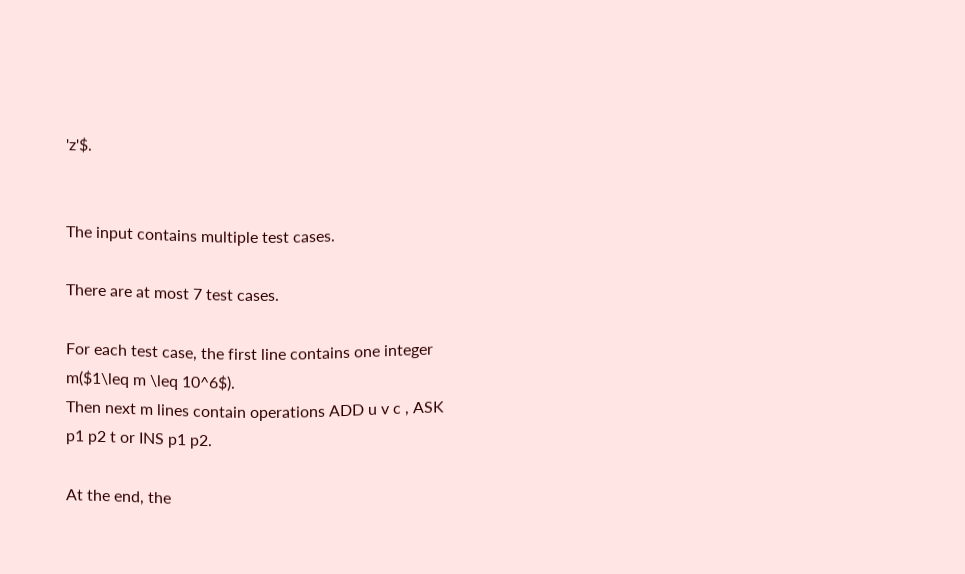'z'$.


The input contains multiple test cases.

There are at most 7 test cases.

For each test case, the first line contains one integer m($1\leq m \leq 10^6$).
Then next m lines contain operations ADD u v c , ASK p1 p2 t or INS p1 p2.

At the end, the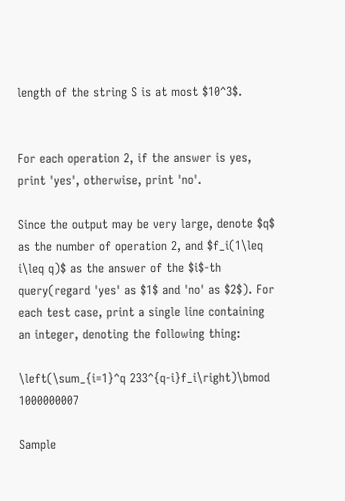length of the string S is at most $10^3$.


For each operation 2, if the answer is yes, print 'yes', otherwise, print 'no'.

Since the output may be very large, denote $q$ as the number of operation 2, and $f_i(1\leq i\leq q)$ as the answer of the $i$-th query(regard 'yes' as $1$ and 'no' as $2$). For each test case, print a single line containing an integer, denoting the following thing:

\left(\sum_{i=1}^q 233^{q-i}f_i\right)\bmod 1000000007

Sample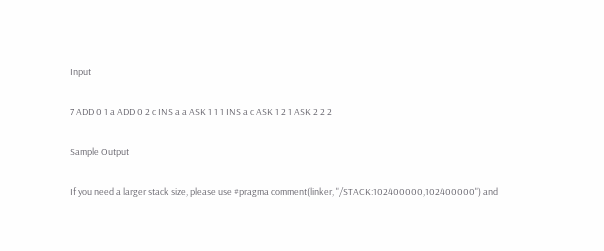Input

7 ADD 0 1 a ADD 0 2 c INS a a ASK 1 1 1 INS a c ASK 1 2 1 ASK 2 2 2

Sample Output

If you need a larger stack size, please use #pragma comment(linker, "/STACK:102400000,102400000") and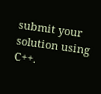submit your solution using C++.